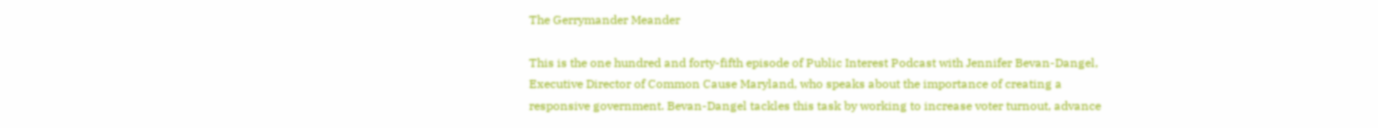The Gerrymander Meander

This is the one hundred and forty-fifth episode of Public Interest Podcast with Jennifer Bevan-Dangel, Executive Director of Common Cause Maryland, who speaks about the importance of creating a responsive government. Bevan-Dangel tackles this task by working to increase voter turnout, advance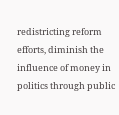redistricting reform efforts, diminish the influence of money in politics through public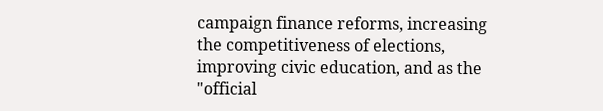campaign finance reforms, increasing the competitiveness of elections, improving civic education, and as the "official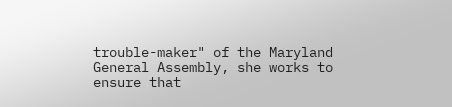trouble-maker" of the Maryland General Assembly, she works to ensure that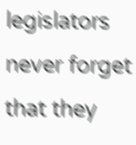legislators never forget that they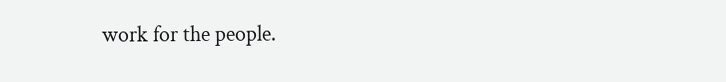work for the people.